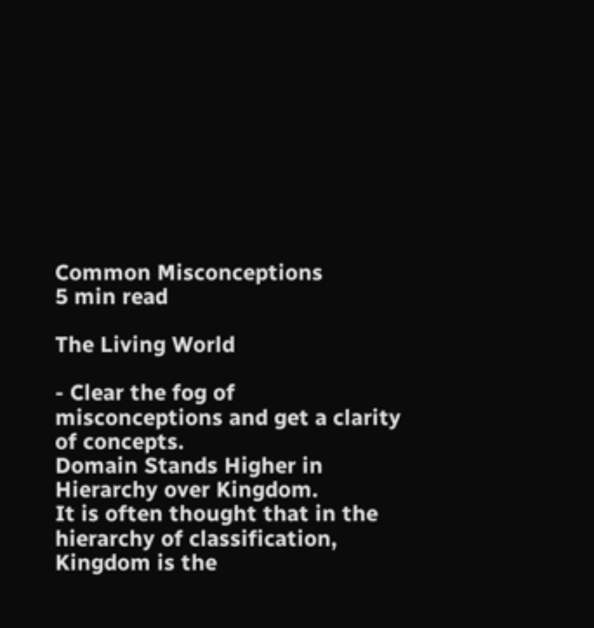Common Misconceptions
5 min read

The Living World

- Clear the fog of misconceptions and get a clarity of concepts.
Domain Stands Higher in Hierarchy over Kingdom.
It is often thought that in the hierarchy of classification, Kingdom is the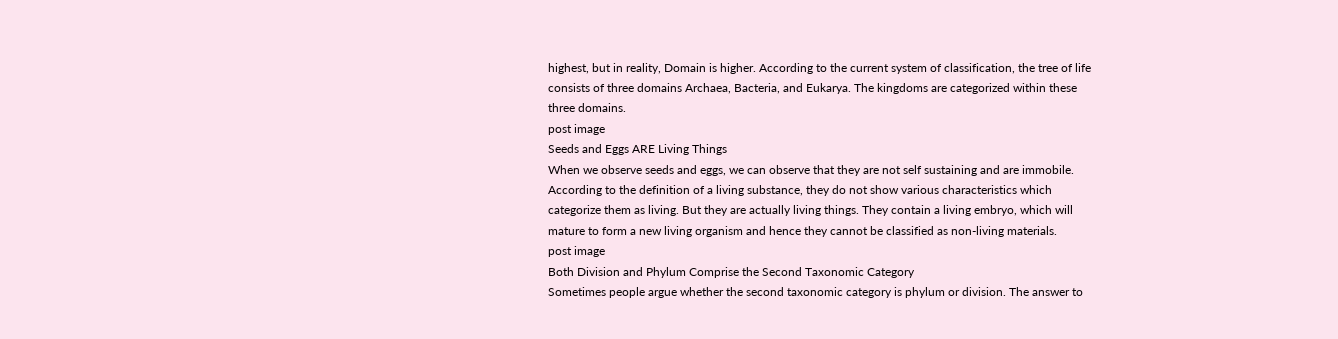highest, but in reality, Domain is higher. According to the current system of classification, the tree of life consists of three domains Archaea, Bacteria, and Eukarya. The kingdoms are categorized within these three domains.
post image
Seeds and Eggs ARE Living Things
When we observe seeds and eggs, we can observe that they are not self sustaining and are immobile. According to the definition of a living substance, they do not show various characteristics which categorize them as living. But they are actually living things. They contain a living embryo, which will mature to form a new living organism and hence they cannot be classified as non-living materials.
post image
Both Division and Phylum Comprise the Second Taxonomic Category
Sometimes people argue whether the second taxonomic category is phylum or division. The answer to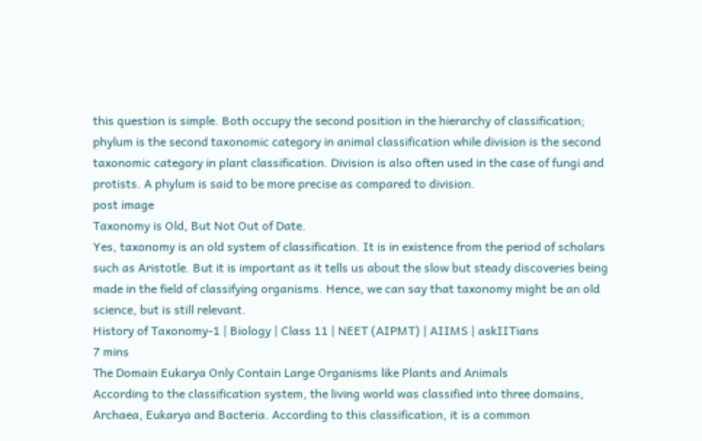this question is simple. Both occupy the second position in the hierarchy of classification; phylum is the second taxonomic category in animal classification while division is the second taxonomic category in plant classification. Division is also often used in the case of fungi and protists. A phylum is said to be more precise as compared to division.
post image
Taxonomy is Old, But Not Out of Date.
Yes, taxonomy is an old system of classification. It is in existence from the period of scholars such as Aristotle. But it is important as it tells us about the slow but steady discoveries being made in the field of classifying organisms. Hence, we can say that taxonomy might be an old science, but is still relevant.
History of Taxonomy-1 | Biology | Class 11 | NEET (AIPMT) | AIIMS | askIITians
7 mins
The Domain Eukarya Only Contain Large Organisms like Plants and Animals
According to the classification system, the living world was classified into three domains, Archaea, Eukarya and Bacteria. According to this classification, it is a common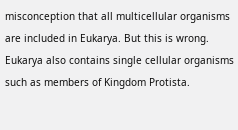misconception that all multicellular organisms are included in Eukarya. But this is wrong. Eukarya also contains single cellular organisms such as members of Kingdom Protista.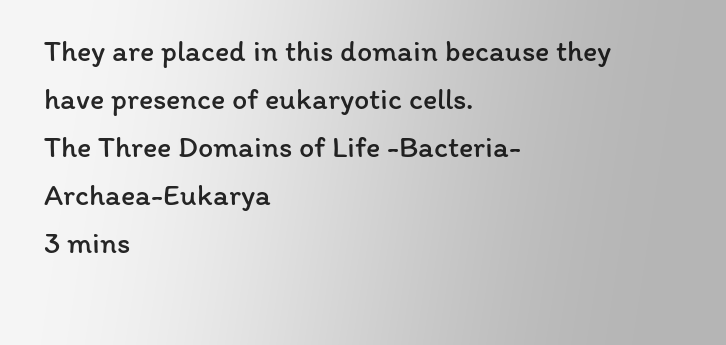They are placed in this domain because they have presence of eukaryotic cells.
The Three Domains of Life -Bacteria-Archaea-Eukarya
3 mins